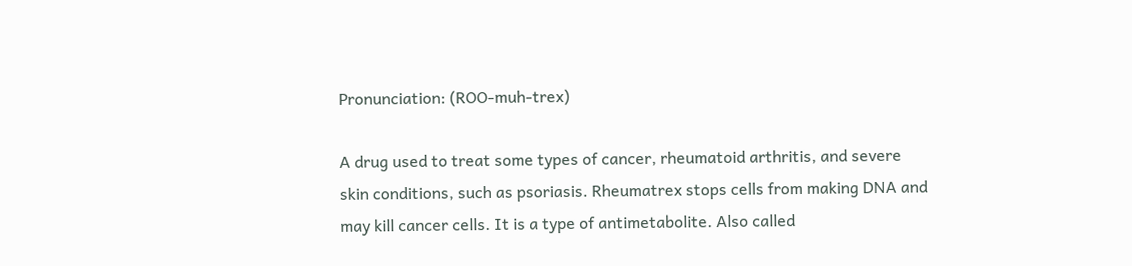Pronunciation: (ROO-muh-trex)

A drug used to treat some types of cancer, rheumatoid arthritis, and severe skin conditions, such as psoriasis. Rheumatrex stops cells from making DNA and may kill cancer cells. It is a type of antimetabolite. Also called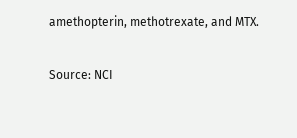amethopterin, methotrexate, and MTX.

Source: NCI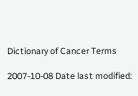Dictionary of Cancer Terms

2007-10-08 Date last modified: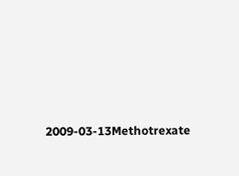2009-03-13Methotrexate